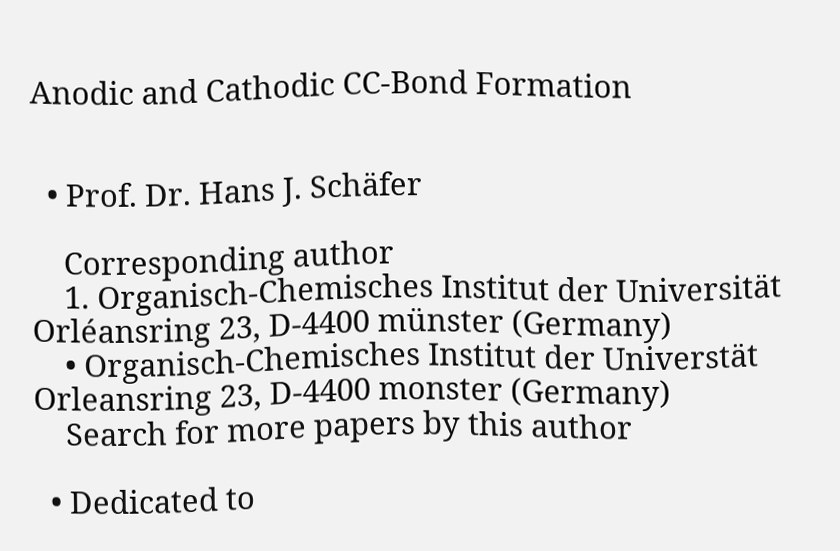Anodic and Cathodic CC-Bond Formation


  • Prof. Dr. Hans J. Schäfer

    Corresponding author
    1. Organisch-Chemisches Institut der Universität Orléansring 23, D-4400 münster (Germany)
    • Organisch-Chemisches Institut der Universtät Orleansring 23, D-4400 monster (Germany)
    Search for more papers by this author

  • Dedicated to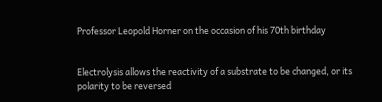Professor Leopold Horner on the occasion of his 70th birthday


Electrolysis allows the reactivity of a substrate to be changed, or its polarity to be reversed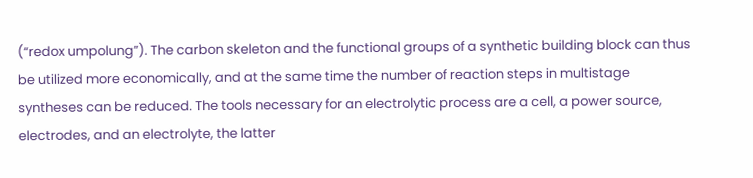(“redox umpolung”). The carbon skeleton and the functional groups of a synthetic building block can thus be utilized more economically, and at the same time the number of reaction steps in multistage syntheses can be reduced. The tools necessary for an electrolytic process are a cell, a power source, electrodes, and an electrolyte, the latter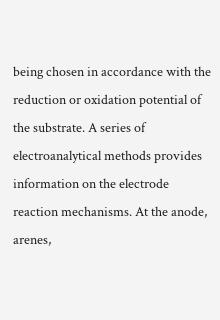being chosen in accordance with the reduction or oxidation potential of the substrate. A series of electroanalytical methods provides information on the electrode reaction mechanisms. At the anode, arenes,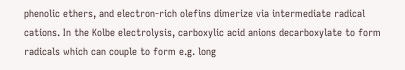phenolic ethers, and electron-rich olefins dimerize via intermediate radical cations. In the Kolbe electrolysis, carboxylic acid anions decarboxylate to form radicals which can couple to form e.g. long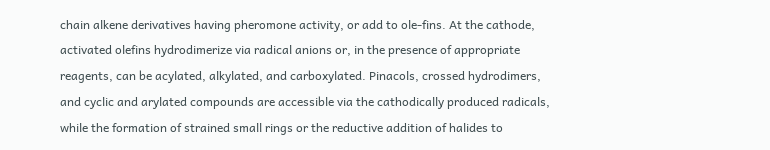chain alkene derivatives having pheromone activity, or add to ole-fins. At the cathode, activated olefins hydrodimerize via radical anions or, in the presence of appropriate reagents, can be acylated, alkylated, and carboxylated. Pinacols, crossed hydrodimers, and cyclic and arylated compounds are accessible via the cathodically produced radicals, while the formation of strained small rings or the reductive addition of halides to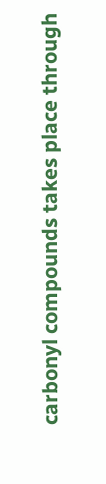carbonyl compounds takes place through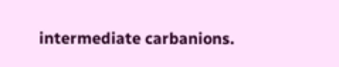intermediate carbanions.